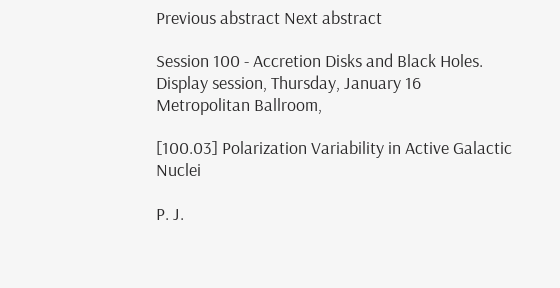Previous abstract Next abstract

Session 100 - Accretion Disks and Black Holes.
Display session, Thursday, January 16
Metropolitan Ballroom,

[100.03] Polarization Variability in Active Galactic Nuclei

P. J.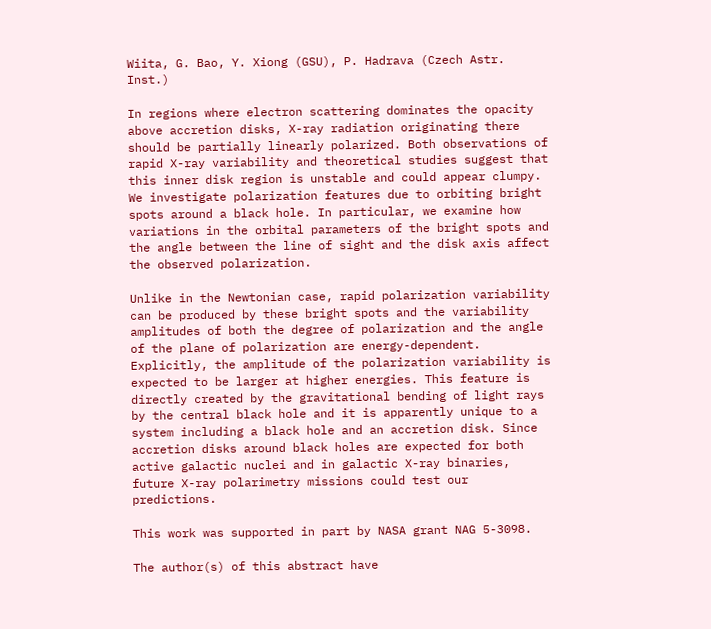Wiita, G. Bao, Y. Xiong (GSU), P. Hadrava (Czech Astr. Inst.)

In regions where electron scattering dominates the opacity above accretion disks, X-ray radiation originating there should be partially linearly polarized. Both observations of rapid X-ray variability and theoretical studies suggest that this inner disk region is unstable and could appear clumpy. We investigate polarization features due to orbiting bright spots around a black hole. In particular, we examine how variations in the orbital parameters of the bright spots and the angle between the line of sight and the disk axis affect the observed polarization.

Unlike in the Newtonian case, rapid polarization variability can be produced by these bright spots and the variability amplitudes of both the degree of polarization and the angle of the plane of polarization are energy-dependent. Explicitly, the amplitude of the polarization variability is expected to be larger at higher energies. This feature is directly created by the gravitational bending of light rays by the central black hole and it is apparently unique to a system including a black hole and an accretion disk. Since accretion disks around black holes are expected for both active galactic nuclei and in galactic X-ray binaries, future X-ray polarimetry missions could test our predictions.

This work was supported in part by NASA grant NAG 5-3098.

The author(s) of this abstract have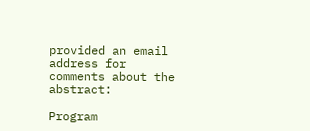provided an email address for comments about the abstract:

Program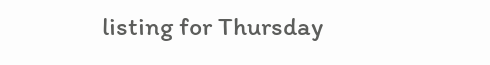listing for Thursday